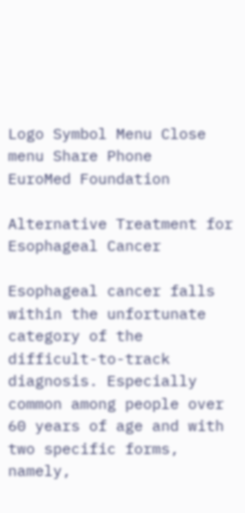Logo Symbol Menu Close menu Share Phone
EuroMed Foundation

Alternative Treatment for Esophageal Cancer

Esophageal cancer falls within the unfortunate category of the difficult-to-track diagnosis. Especially common among people over 60 years of age and with two specific forms, namely,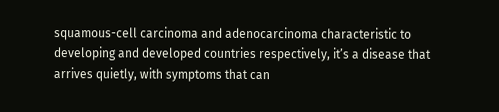squamous-cell carcinoma and adenocarcinoma characteristic to developing and developed countries respectively, it’s a disease that arrives quietly, with symptoms that can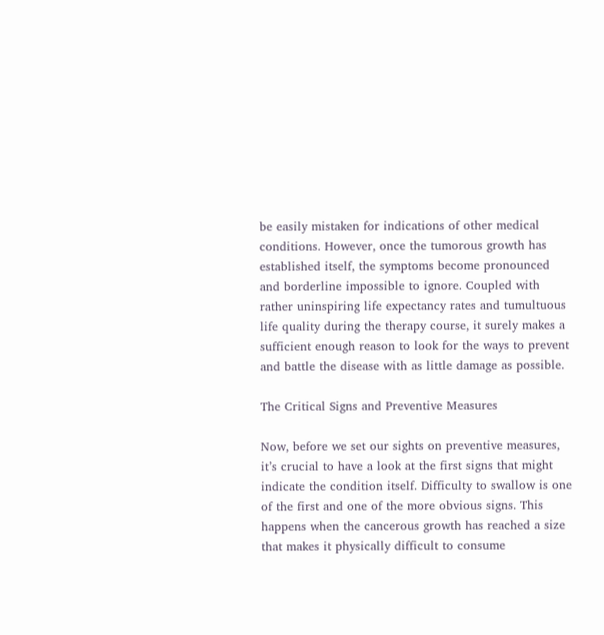be easily mistaken for indications of other medical conditions. However, once the tumorous growth has established itself, the symptoms become pronounced and borderline impossible to ignore. Coupled with rather uninspiring life expectancy rates and tumultuous life quality during the therapy course, it surely makes a sufficient enough reason to look for the ways to prevent and battle the disease with as little damage as possible.

The Critical Signs and Preventive Measures

Now, before we set our sights on preventive measures, it’s crucial to have a look at the first signs that might indicate the condition itself. Difficulty to swallow is one of the first and one of the more obvious signs. This happens when the cancerous growth has reached a size that makes it physically difficult to consume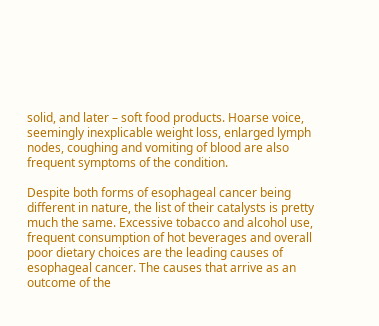solid, and later – soft food products. Hoarse voice, seemingly inexplicable weight loss, enlarged lymph nodes, coughing and vomiting of blood are also frequent symptoms of the condition.

Despite both forms of esophageal cancer being different in nature, the list of their catalysts is pretty much the same. Excessive tobacco and alcohol use, frequent consumption of hot beverages and overall poor dietary choices are the leading causes of esophageal cancer. The causes that arrive as an outcome of the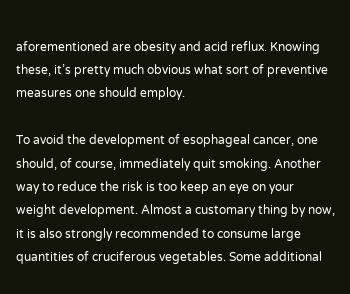aforementioned are obesity and acid reflux. Knowing these, it’s pretty much obvious what sort of preventive measures one should employ.

To avoid the development of esophageal cancer, one should, of course, immediately quit smoking. Another way to reduce the risk is too keep an eye on your weight development. Almost a customary thing by now, it is also strongly recommended to consume large quantities of cruciferous vegetables. Some additional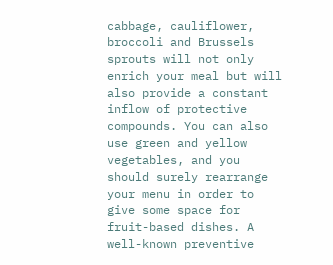cabbage, cauliflower, broccoli and Brussels sprouts will not only enrich your meal but will also provide a constant inflow of protective compounds. You can also use green and yellow vegetables, and you should surely rearrange your menu in order to give some space for fruit-based dishes. A well-known preventive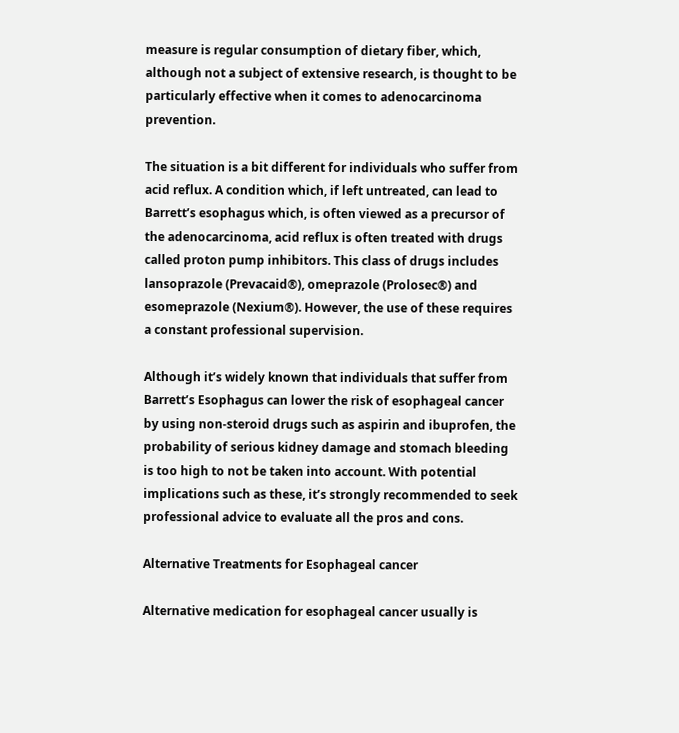measure is regular consumption of dietary fiber, which, although not a subject of extensive research, is thought to be particularly effective when it comes to adenocarcinoma prevention.

The situation is a bit different for individuals who suffer from acid reflux. A condition which, if left untreated, can lead to Barrett’s esophagus which, is often viewed as a precursor of the adenocarcinoma, acid reflux is often treated with drugs called proton pump inhibitors. This class of drugs includes lansoprazole (Prevacaid®), omeprazole (Prolosec®) and esomeprazole (Nexium®). However, the use of these requires a constant professional supervision.

Although it’s widely known that individuals that suffer from Barrett’s Esophagus can lower the risk of esophageal cancer by using non-steroid drugs such as aspirin and ibuprofen, the probability of serious kidney damage and stomach bleeding is too high to not be taken into account. With potential implications such as these, it’s strongly recommended to seek professional advice to evaluate all the pros and cons.

Alternative Treatments for Esophageal cancer

Alternative medication for esophageal cancer usually is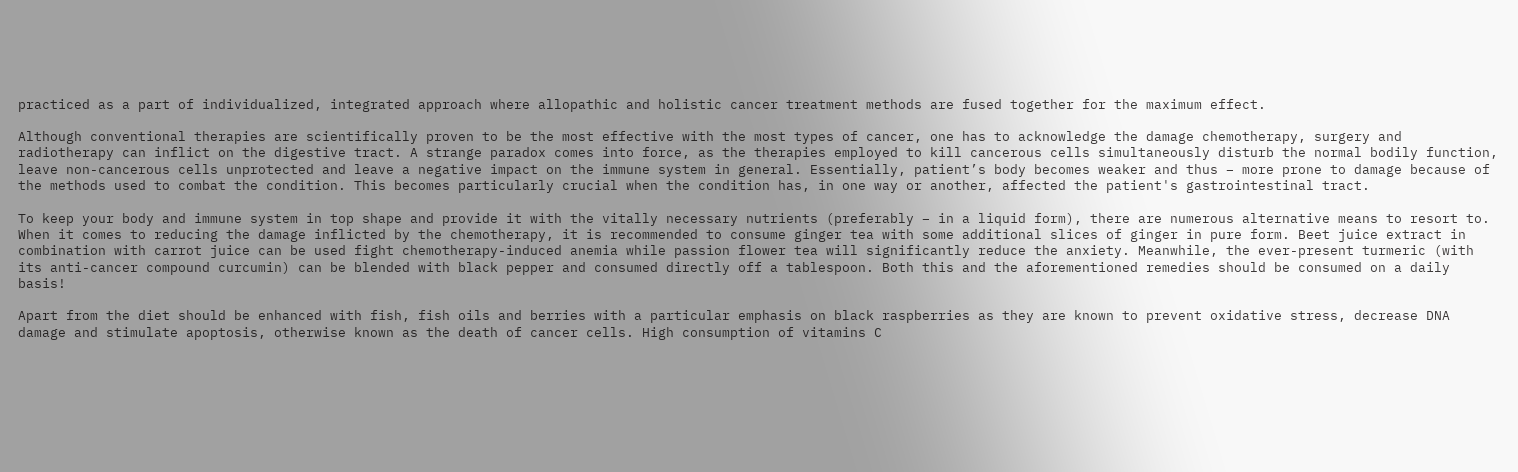practiced as a part of individualized, integrated approach where allopathic and holistic cancer treatment methods are fused together for the maximum effect.

Although conventional therapies are scientifically proven to be the most effective with the most types of cancer, one has to acknowledge the damage chemotherapy, surgery and radiotherapy can inflict on the digestive tract. A strange paradox comes into force, as the therapies employed to kill cancerous cells simultaneously disturb the normal bodily function, leave non-cancerous cells unprotected and leave a negative impact on the immune system in general. Essentially, patient’s body becomes weaker and thus – more prone to damage because of the methods used to combat the condition. This becomes particularly crucial when the condition has, in one way or another, affected the patient's gastrointestinal tract.

To keep your body and immune system in top shape and provide it with the vitally necessary nutrients (preferably – in a liquid form), there are numerous alternative means to resort to. When it comes to reducing the damage inflicted by the chemotherapy, it is recommended to consume ginger tea with some additional slices of ginger in pure form. Beet juice extract in combination with carrot juice can be used fight chemotherapy-induced anemia while passion flower tea will significantly reduce the anxiety. Meanwhile, the ever-present turmeric (with its anti-cancer compound curcumin) can be blended with black pepper and consumed directly off a tablespoon. Both this and the aforementioned remedies should be consumed on a daily basis!

Apart from the diet should be enhanced with fish, fish oils and berries with a particular emphasis on black raspberries as they are known to prevent oxidative stress, decrease DNA damage and stimulate apoptosis, otherwise known as the death of cancer cells. High consumption of vitamins C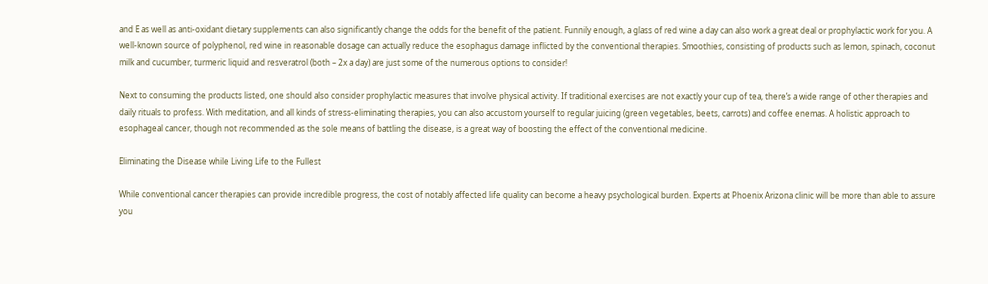and E as well as anti-oxidant dietary supplements can also significantly change the odds for the benefit of the patient. Funnily enough, a glass of red wine a day can also work a great deal or prophylactic work for you. A well-known source of polyphenol, red wine in reasonable dosage can actually reduce the esophagus damage inflicted by the conventional therapies. Smoothies, consisting of products such as lemon, spinach, coconut milk and cucumber, turmeric liquid and resveratrol (both – 2x a day) are just some of the numerous options to consider!

Next to consuming the products listed, one should also consider prophylactic measures that involve physical activity. If traditional exercises are not exactly your cup of tea, there’s a wide range of other therapies and daily rituals to profess. With meditation, and all kinds of stress-eliminating therapies, you can also accustom yourself to regular juicing (green vegetables, beets, carrots) and coffee enemas. A holistic approach to esophageal cancer, though not recommended as the sole means of battling the disease, is a great way of boosting the effect of the conventional medicine.

Eliminating the Disease while Living Life to the Fullest

While conventional cancer therapies can provide incredible progress, the cost of notably affected life quality can become a heavy psychological burden. Experts at Phoenix Arizona clinic will be more than able to assure you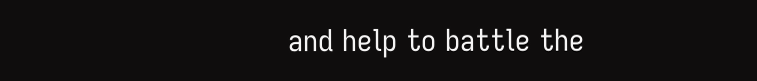and help to battle the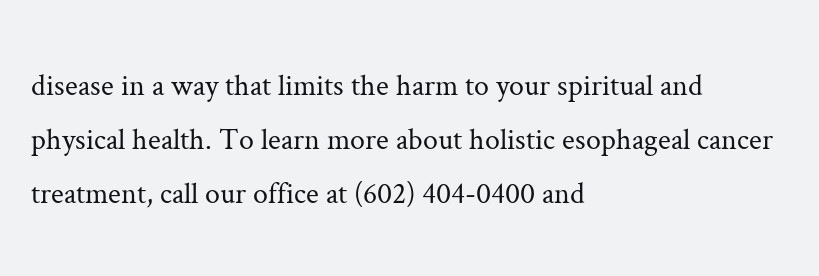disease in a way that limits the harm to your spiritual and physical health. To learn more about holistic esophageal cancer treatment, call our office at (602) 404-0400 and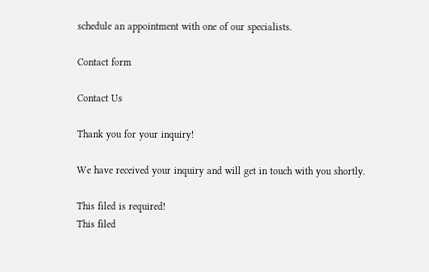schedule an appointment with one of our specialists.

Contact form

Contact Us

Thank you for your inquiry!

We have received your inquiry and will get in touch with you shortly.

This filed is required!
This filed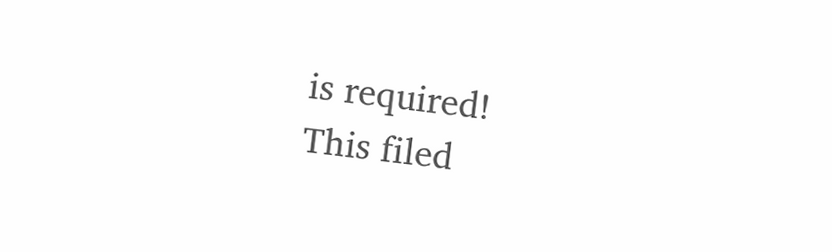is required!
This filed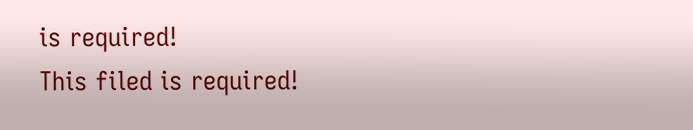is required!
This filed is required!